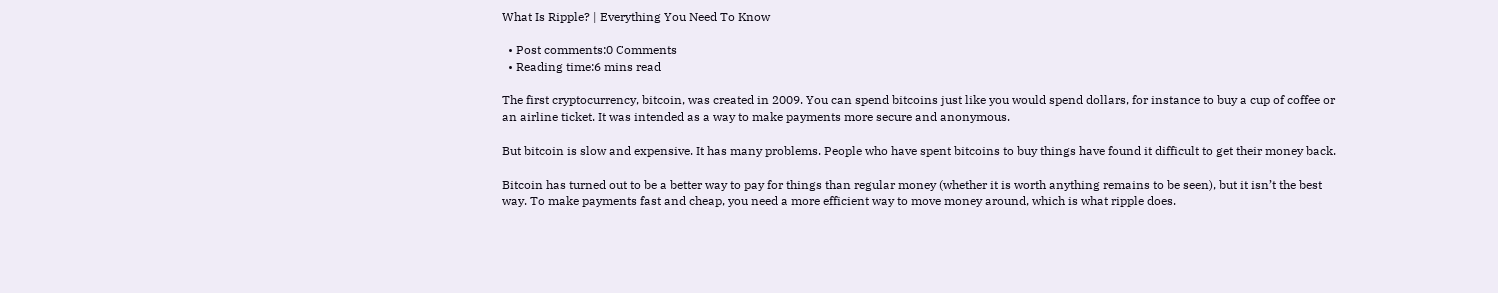What Is Ripple? | Everything You Need To Know

  • Post comments:0 Comments
  • Reading time:6 mins read

The first cryptocurrency, bitcoin, was created in 2009. You can spend bitcoins just like you would spend dollars, for instance to buy a cup of coffee or an airline ticket. It was intended as a way to make payments more secure and anonymous.

But bitcoin is slow and expensive. It has many problems. People who have spent bitcoins to buy things have found it difficult to get their money back.

Bitcoin has turned out to be a better way to pay for things than regular money (whether it is worth anything remains to be seen), but it isn’t the best way. To make payments fast and cheap, you need a more efficient way to move money around, which is what ripple does.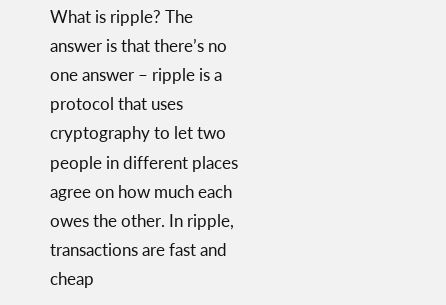What is ripple? The answer is that there’s no one answer – ripple is a protocol that uses cryptography to let two people in different places agree on how much each owes the other. In ripple, transactions are fast and cheap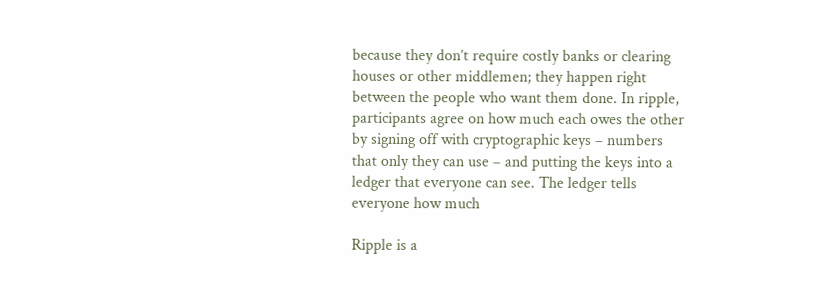because they don’t require costly banks or clearing houses or other middlemen; they happen right between the people who want them done. In ripple, participants agree on how much each owes the other by signing off with cryptographic keys – numbers that only they can use – and putting the keys into a ledger that everyone can see. The ledger tells everyone how much

Ripple is a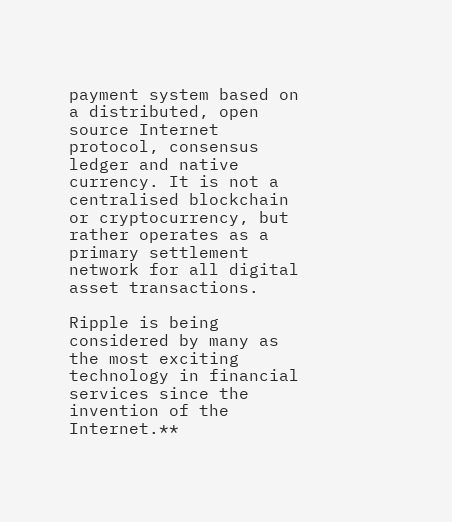payment system based on a distributed, open source Internet protocol, consensus ledger and native currency. It is not a centralised blockchain or cryptocurrency, but rather operates as a primary settlement network for all digital asset transactions.

Ripple is being considered by many as the most exciting technology in financial services since the invention of the Internet.**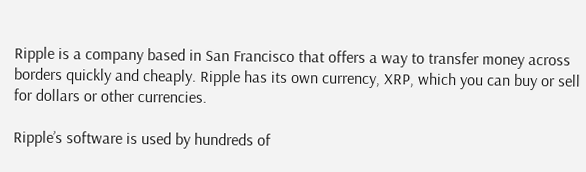Ripple is a company based in San Francisco that offers a way to transfer money across borders quickly and cheaply. Ripple has its own currency, XRP, which you can buy or sell for dollars or other currencies.

Ripple’s software is used by hundreds of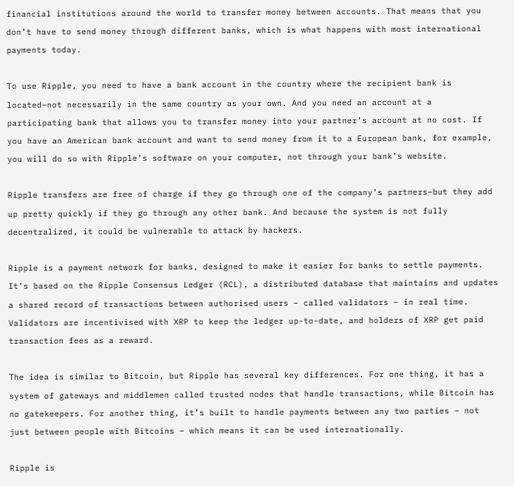financial institutions around the world to transfer money between accounts. That means that you don’t have to send money through different banks, which is what happens with most international payments today.

To use Ripple, you need to have a bank account in the country where the recipient bank is located–not necessarily in the same country as your own. And you need an account at a participating bank that allows you to transfer money into your partner’s account at no cost. If you have an American bank account and want to send money from it to a European bank, for example, you will do so with Ripple’s software on your computer, not through your bank’s website.

Ripple transfers are free of charge if they go through one of the company’s partners–but they add up pretty quickly if they go through any other bank. And because the system is not fully decentralized, it could be vulnerable to attack by hackers.

Ripple is a payment network for banks, designed to make it easier for banks to settle payments. It’s based on the Ripple Consensus Ledger (RCL), a distributed database that maintains and updates a shared record of transactions between authorised users – called validators – in real time. Validators are incentivised with XRP to keep the ledger up-to-date, and holders of XRP get paid transaction fees as a reward.

The idea is similar to Bitcoin, but Ripple has several key differences. For one thing, it has a system of gateways and middlemen called trusted nodes that handle transactions, while Bitcoin has no gatekeepers. For another thing, it’s built to handle payments between any two parties – not just between people with Bitcoins – which means it can be used internationally.

Ripple is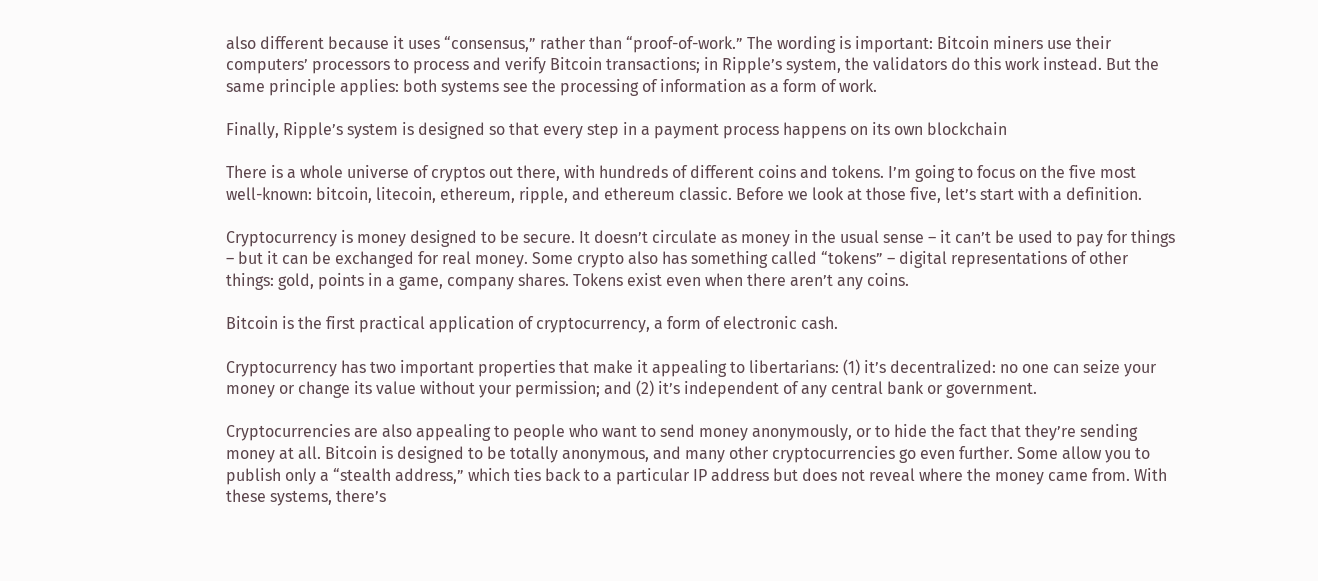also different because it uses “consensus,” rather than “proof-of-work.” The wording is important: Bitcoin miners use their computers’ processors to process and verify Bitcoin transactions; in Ripple’s system, the validators do this work instead. But the same principle applies: both systems see the processing of information as a form of work.

Finally, Ripple’s system is designed so that every step in a payment process happens on its own blockchain

There is a whole universe of cryptos out there, with hundreds of different coins and tokens. I’m going to focus on the five most well-known: bitcoin, litecoin, ethereum, ripple, and ethereum classic. Before we look at those five, let’s start with a definition.

Cryptocurrency is money designed to be secure. It doesn’t circulate as money in the usual sense – it can’t be used to pay for things – but it can be exchanged for real money. Some crypto also has something called “tokens” – digital representations of other things: gold, points in a game, company shares. Tokens exist even when there aren’t any coins.

Bitcoin is the first practical application of cryptocurrency, a form of electronic cash.

Cryptocurrency has two important properties that make it appealing to libertarians: (1) it’s decentralized: no one can seize your money or change its value without your permission; and (2) it’s independent of any central bank or government.

Cryptocurrencies are also appealing to people who want to send money anonymously, or to hide the fact that they’re sending money at all. Bitcoin is designed to be totally anonymous, and many other cryptocurrencies go even further. Some allow you to publish only a “stealth address,” which ties back to a particular IP address but does not reveal where the money came from. With these systems, there’s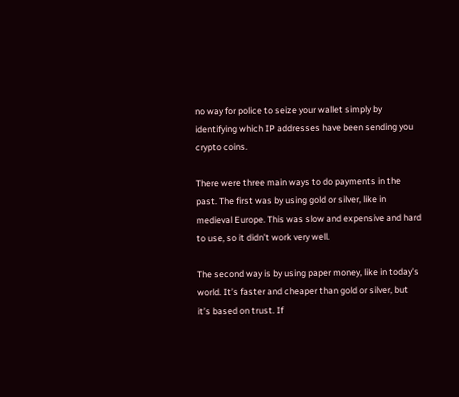no way for police to seize your wallet simply by identifying which IP addresses have been sending you crypto coins.

There were three main ways to do payments in the past. The first was by using gold or silver, like in medieval Europe. This was slow and expensive and hard to use, so it didn’t work very well.

The second way is by using paper money, like in today’s world. It’s faster and cheaper than gold or silver, but it’s based on trust. If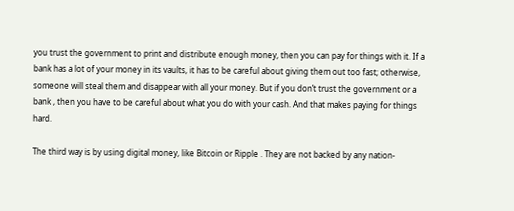you trust the government to print and distribute enough money, then you can pay for things with it. If a bank has a lot of your money in its vaults, it has to be careful about giving them out too fast; otherwise, someone will steal them and disappear with all your money. But if you don’t trust the government or a bank , then you have to be careful about what you do with your cash. And that makes paying for things hard.

The third way is by using digital money, like Bitcoin or Ripple . They are not backed by any nation-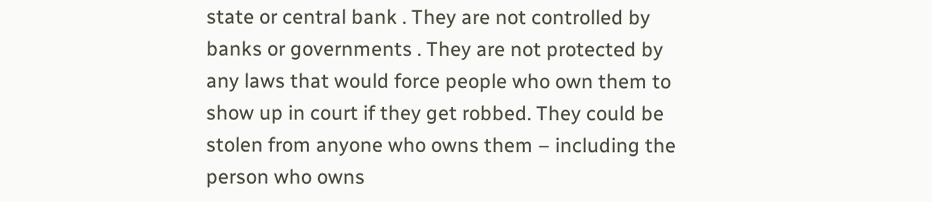state or central bank . They are not controlled by banks or governments . They are not protected by any laws that would force people who own them to show up in court if they get robbed. They could be stolen from anyone who owns them – including the person who owns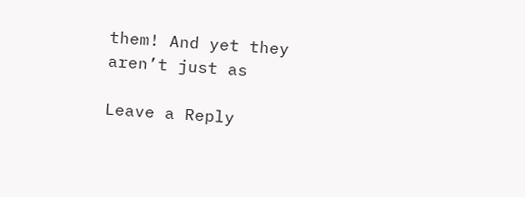them! And yet they aren’t just as

Leave a Reply